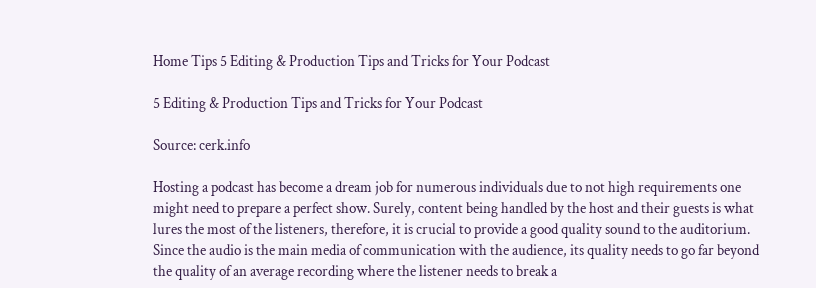Home Tips 5 Editing & Production Tips and Tricks for Your Podcast

5 Editing & Production Tips and Tricks for Your Podcast

Source: cerk.info

Hosting a podcast has become a dream job for numerous individuals due to not high requirements one might need to prepare a perfect show. Surely, content being handled by the host and their guests is what lures the most of the listeners, therefore, it is crucial to provide a good quality sound to the auditorium. Since the audio is the main media of communication with the audience, its quality needs to go far beyond the quality of an average recording where the listener needs to break a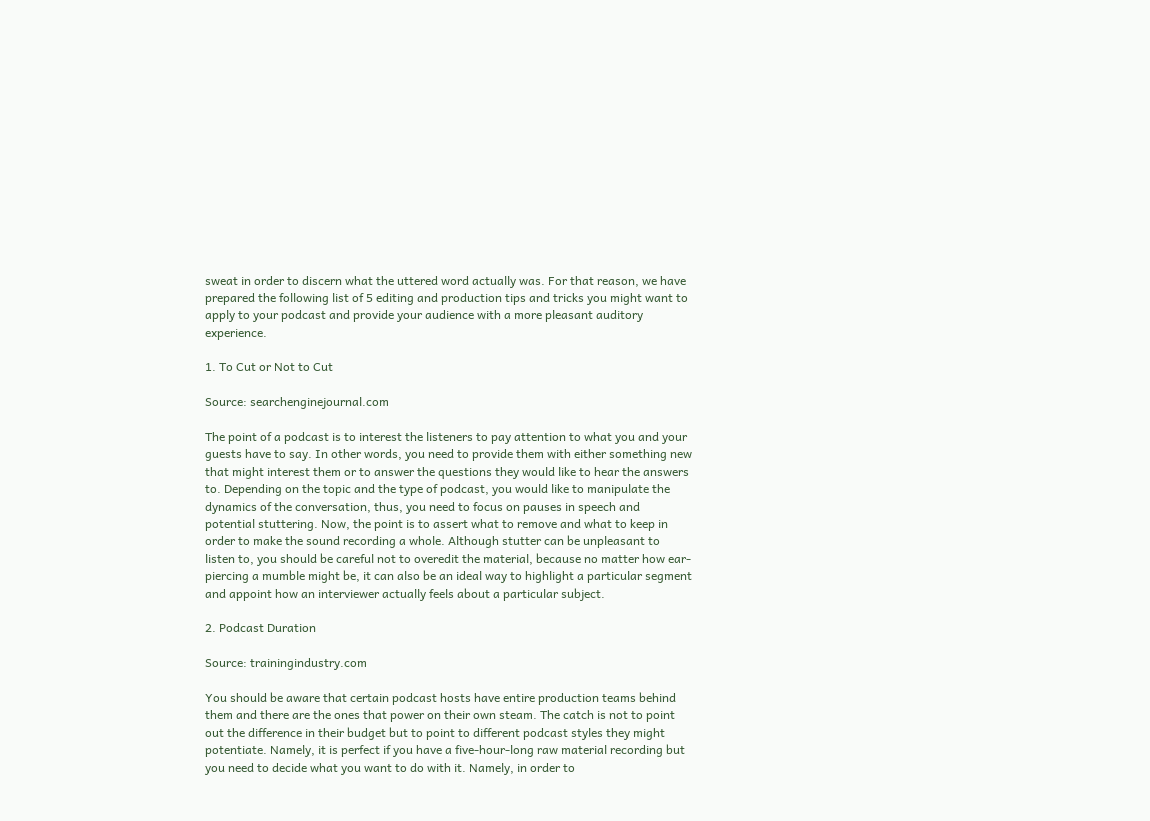sweat in order to discern what the uttered word actually was. For that reason, we have prepared the following list of 5 editing and production tips and tricks you might want to apply to your podcast and provide your audience with a more pleasant auditory experience.

1. To Cut or Not to Cut

Source: searchenginejournal.com

The point of a podcast is to interest the listeners to pay attention to what you and your guests have to say. In other words, you need to provide them with either something new that might interest them or to answer the questions they would like to hear the answers to. Depending on the topic and the type of podcast, you would like to manipulate the dynamics of the conversation, thus, you need to focus on pauses in speech and potential stuttering. Now, the point is to assert what to remove and what to keep in order to make the sound recording a whole. Although stutter can be unpleasant to listen to, you should be careful not to overedit the material, because no matter how ear-piercing a mumble might be, it can also be an ideal way to highlight a particular segment and appoint how an interviewer actually feels about a particular subject.

2. Podcast Duration

Source: trainingindustry.com

You should be aware that certain podcast hosts have entire production teams behind them and there are the ones that power on their own steam. The catch is not to point out the difference in their budget but to point to different podcast styles they might potentiate. Namely, it is perfect if you have a five-hour-long raw material recording but you need to decide what you want to do with it. Namely, in order to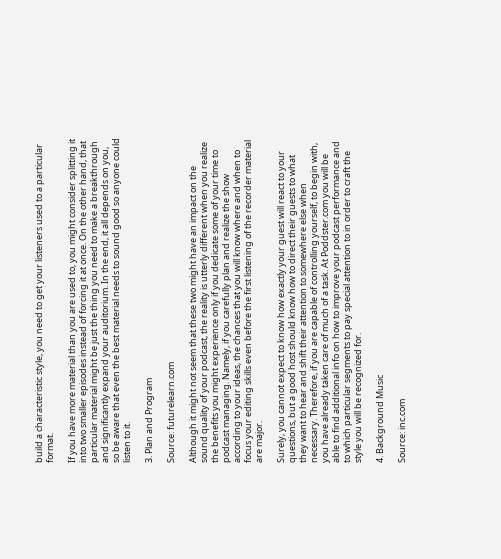build a characteristic style, you need to get your listeners used to a particular format.

If you have more material than you are used to, you might consider splitting it into two smaller episodes instead of forcing it at once. On the other hand, that particular material might be just the thing you need to make a breakthrough and significantly expand your auditorium. In the end, it all depends on you, so be aware that even the best material needs to sound good so anyone could listen to it.

3. Plan and Program

Source: futurelearn.com

Although it might not seem that these two might have an impact on the sound quality of your podcast, the reality is utterly different when you realize the benefits you might experience only if you dedicate some of your time to podcast managing. Namely, if you carefully plan and realize the show according to your ideas, the chances that you will know where and when to focus your editing skills even before the first listening of the recorder material are major.

Surely, you cannot expect to know how exactly your guest will react to your questions, but a good host should know how to direct their guests to what they want to hear and shift their attention to somewhere else when necessary. Therefore, if you are capable of controlling yourself, to begin with, you have already taken care of much of a task. At Poddster.com you will be able to find additional info on how to improve your podcast performance and to which particular segments to pay special attention to in order to craft the style you will be recognized for.

4. Background Music

Source: inc.com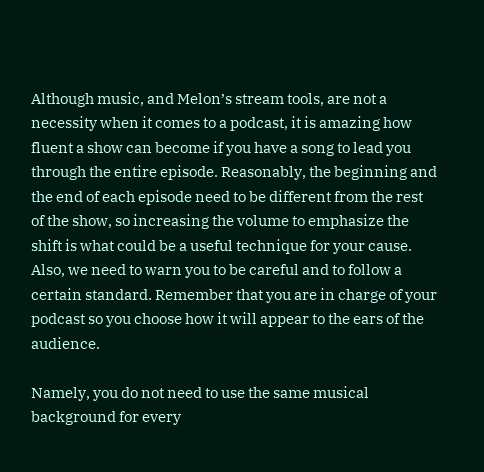Although music, and Melon’s stream tools, are not a necessity when it comes to a podcast, it is amazing how fluent a show can become if you have a song to lead you through the entire episode. Reasonably, the beginning and the end of each episode need to be different from the rest of the show, so increasing the volume to emphasize the shift is what could be a useful technique for your cause. Also, we need to warn you to be careful and to follow a certain standard. Remember that you are in charge of your podcast so you choose how it will appear to the ears of the audience.

Namely, you do not need to use the same musical background for every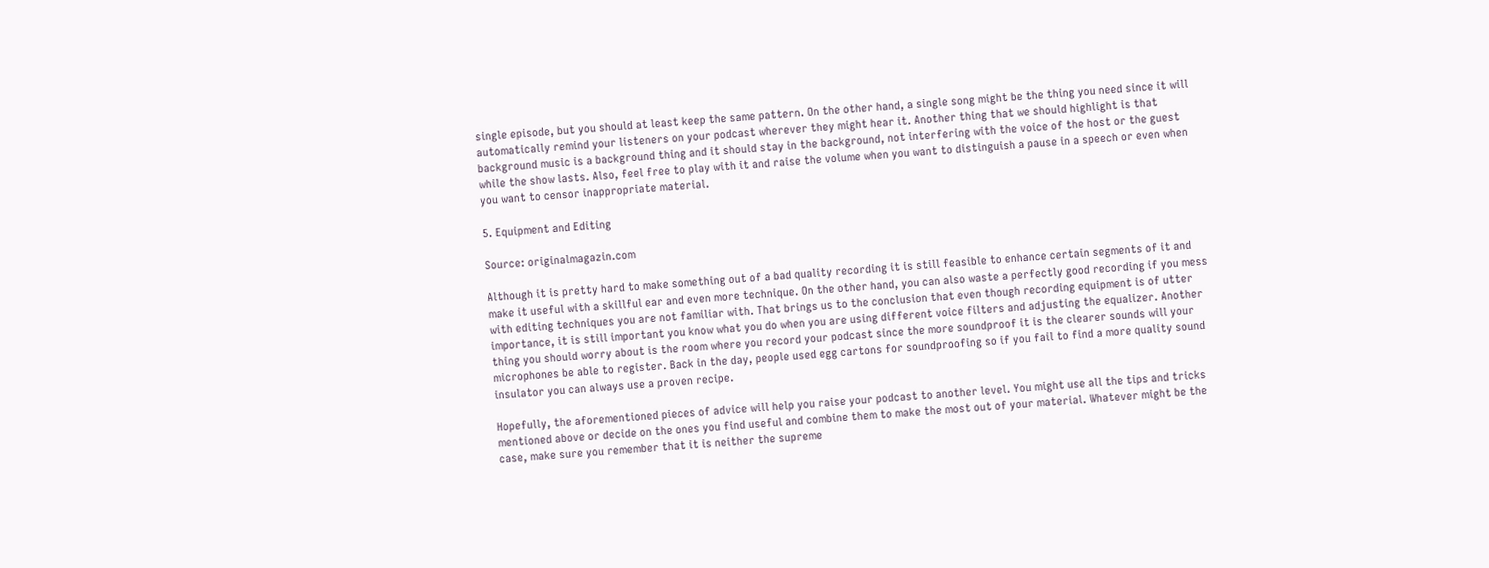single episode, but you should at least keep the same pattern. On the other hand, a single song might be the thing you need since it will automatically remind your listeners on your podcast wherever they might hear it. Another thing that we should highlight is that background music is a background thing and it should stay in the background, not interfering with the voice of the host or the guest while the show lasts. Also, feel free to play with it and raise the volume when you want to distinguish a pause in a speech or even when you want to censor inappropriate material.

5. Equipment and Editing

Source: originalmagazin.com

Although it is pretty hard to make something out of a bad quality recording it is still feasible to enhance certain segments of it and make it useful with a skillful ear and even more technique. On the other hand, you can also waste a perfectly good recording if you mess with editing techniques you are not familiar with. That brings us to the conclusion that even though recording equipment is of utter importance, it is still important you know what you do when you are using different voice filters and adjusting the equalizer. Another thing you should worry about is the room where you record your podcast since the more soundproof it is the clearer sounds will your microphones be able to register. Back in the day, people used egg cartons for soundproofing so if you fail to find a more quality sound insulator you can always use a proven recipe.

Hopefully, the aforementioned pieces of advice will help you raise your podcast to another level. You might use all the tips and tricks mentioned above or decide on the ones you find useful and combine them to make the most out of your material. Whatever might be the case, make sure you remember that it is neither the supreme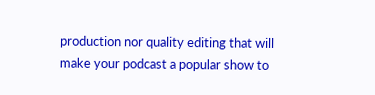production nor quality editing that will make your podcast a popular show to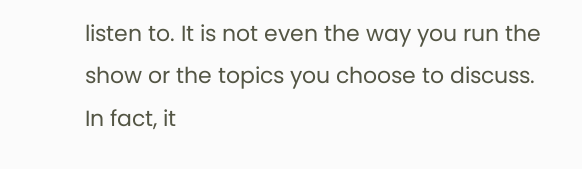listen to. It is not even the way you run the show or the topics you choose to discuss. In fact, it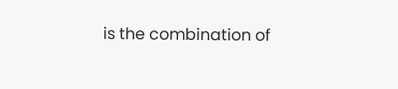is the combination of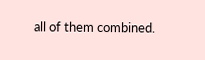all of them combined.